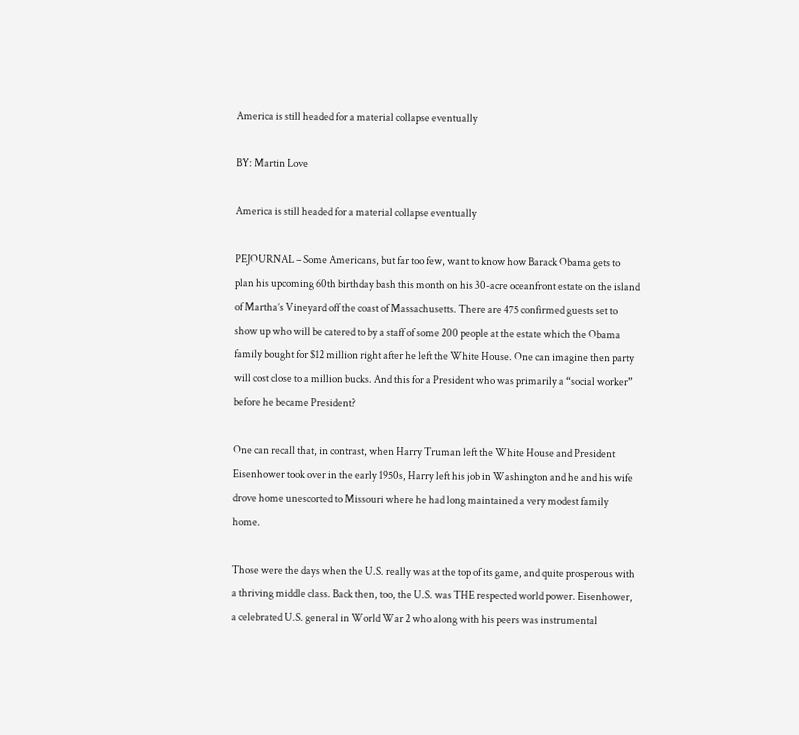America is still headed for a material collapse eventually

BY: Martin Love

America is still headed for a material collapse eventually

PEJOURNAL – Some Americans, but far too few, want to know how Barack Obama gets to plan his upcoming 60th birthday bash this month on his 30-acre oceanfront estate on the island of Martha’s Vineyard off the coast of Massachusetts. There are 475 confirmed guests set to show up who will be catered to by a staff of some 200 people at the estate which the Obama family bought for $12 million right after he left the White House. One can imagine then party will cost close to a million bucks. And this for a President who was primarily a “social worker” before he became President?

One can recall that, in contrast, when Harry Truman left the White House and President Eisenhower took over in the early 1950s, Harry left his job in Washington and he and his wife drove home unescorted to Missouri where he had long maintained a very modest family home.

Those were the days when the U.S. really was at the top of its game, and quite prosperous with a thriving middle class. Back then, too, the U.S. was THE respected world power. Eisenhower, a celebrated U.S. general in World War 2 who along with his peers was instrumental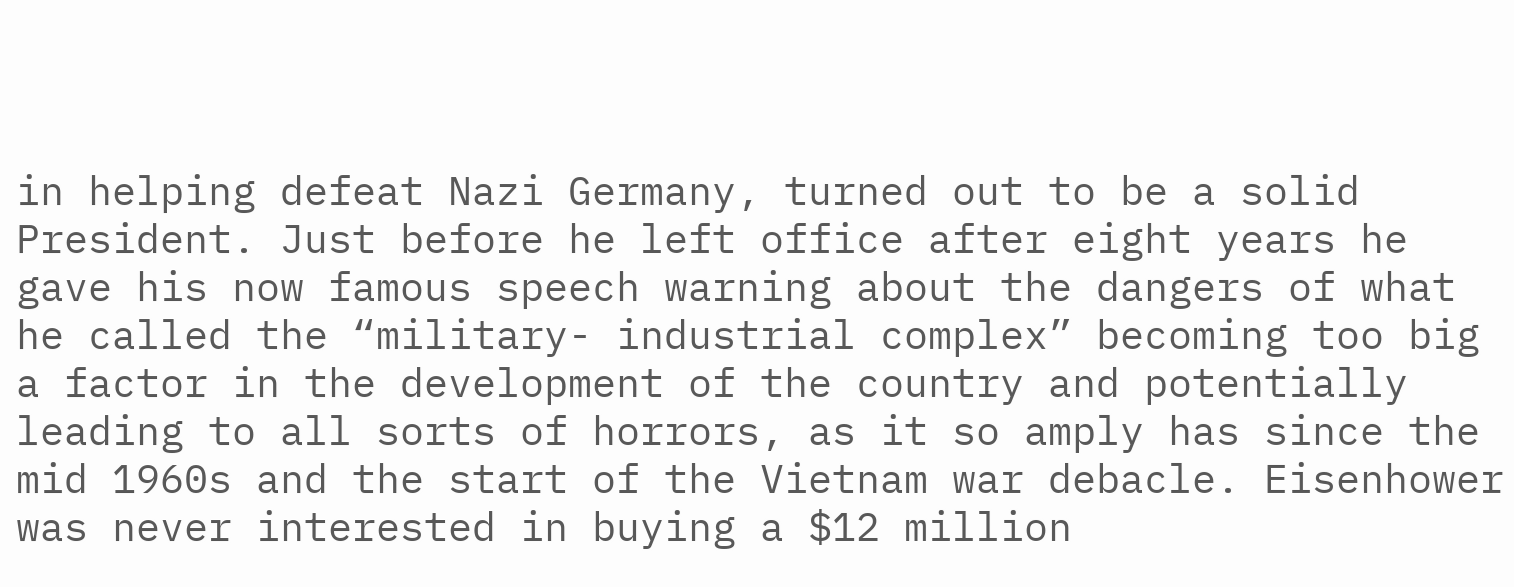in helping defeat Nazi Germany, turned out to be a solid President. Just before he left office after eight years he gave his now famous speech warning about the dangers of what he called the “military- industrial complex” becoming too big a factor in the development of the country and potentially leading to all sorts of horrors, as it so amply has since the mid 1960s and the start of the Vietnam war debacle. Eisenhower was never interested in buying a $12 million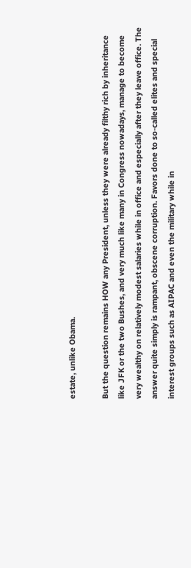estate, unlike Obama.

But the question remains HOW any President, unless they were already filthy rich by inheritance like JFK or the two Bushes, and very much like many in Congress nowadays, manage to become very wealthy on relatively modest salaries while in office and especially after they leave office. The answer quite simply is rampant, obscene corruption. Favors done to so-called elites and special interest groups such as AIPAC and even the military while in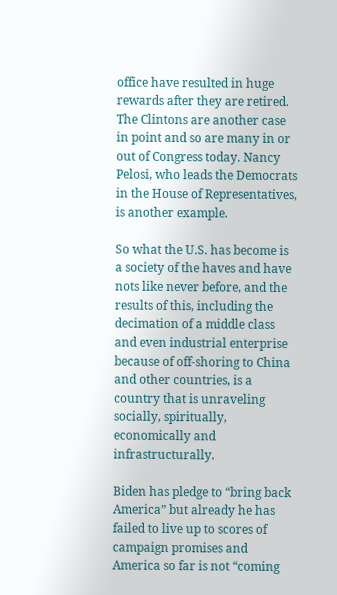office have resulted in huge rewards after they are retired. The Clintons are another case in point and so are many in or out of Congress today. Nancy Pelosi, who leads the Democrats in the House of Representatives, is another example.

So what the U.S. has become is a society of the haves and have nots like never before, and the results of this, including the decimation of a middle class and even industrial enterprise because of off-shoring to China and other countries, is a country that is unraveling socially, spiritually, economically and infrastructurally.

Biden has pledge to “bring back America” but already he has failed to live up to scores of campaign promises and America so far is not “coming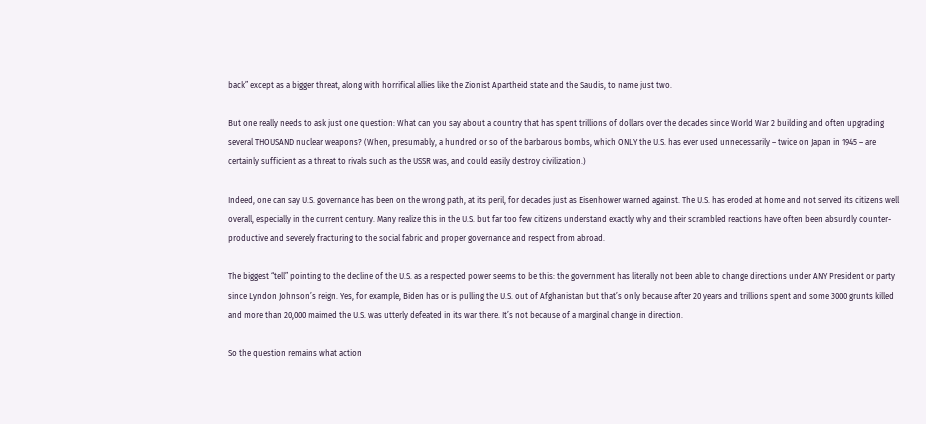back” except as a bigger threat, along with horrifical allies like the Zionist Apartheid state and the Saudis, to name just two.

But one really needs to ask just one question: What can you say about a country that has spent trillions of dollars over the decades since World War 2 building and often upgrading several THOUSAND nuclear weapons? (When, presumably, a hundred or so of the barbarous bombs, which ONLY the U.S. has ever used unnecessarily – twice on Japan in 1945 – are certainly sufficient as a threat to rivals such as the USSR was, and could easily destroy civilization.)

Indeed, one can say U.S. governance has been on the wrong path, at its peril, for decades just as Eisenhower warned against. The U.S. has eroded at home and not served its citizens well overall, especially in the current century. Many realize this in the U.S. but far too few citizens understand exactly why and their scrambled reactions have often been absurdly counter-productive and severely fracturing to the social fabric and proper governance and respect from abroad.

The biggest “tell” pointing to the decline of the U.S. as a respected power seems to be this: the government has literally not been able to change directions under ANY President or party since Lyndon Johnson’s reign. Yes, for example, Biden has or is pulling the U.S. out of Afghanistan but that’s only because after 20 years and trillions spent and some 3000 grunts killed and more than 20,000 maimed the U.S. was utterly defeated in its war there. It’s not because of a marginal change in direction.

So the question remains what action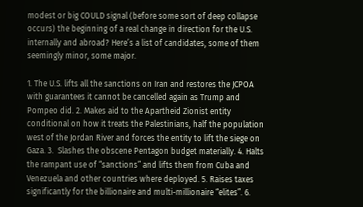modest or big COULD signal (before some sort of deep collapse occurs) the beginning of a real change in direction for the U.S. internally and abroad? Here’s a list of candidates, some of them seemingly minor, some major.

1. The U.S. lifts all the sanctions on Iran and restores the JCPOA with guarantees it cannot be cancelled again as Trump and Pompeo did. 2. Makes aid to the Apartheid Zionist entity conditional on how it treats the Palestinians, half the population west of the Jordan River and forces the entity to lift the siege on Gaza. 3.  Slashes the obscene Pentagon budget materially. 4. Halts the rampant use of “sanctions” and lifts them from Cuba and Venezuela and other countries where deployed. 5. Raises taxes significantly for the billionaire and multi-millionaire “elites”. 6.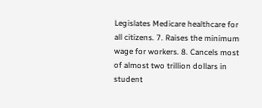Legislates Medicare healthcare for all citizens. 7. Raises the minimum wage for workers. 8. Cancels most of almost two trillion dollars in student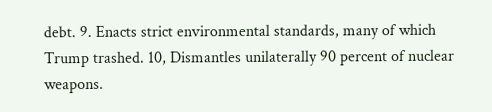debt. 9. Enacts strict environmental standards, many of which Trump trashed. 10, Dismantles unilaterally 90 percent of nuclear weapons.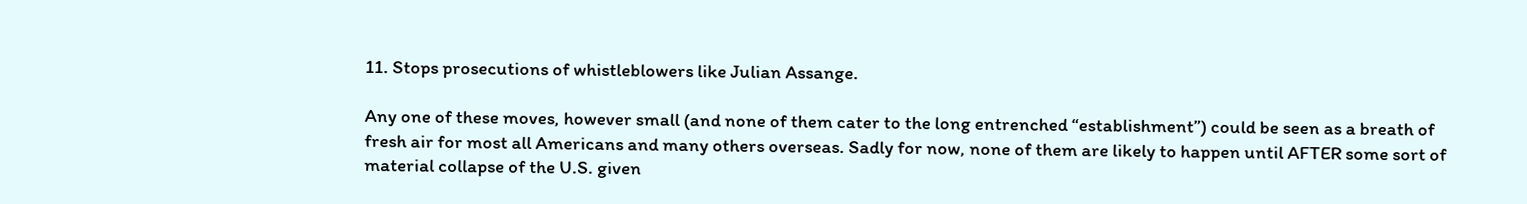11. Stops prosecutions of whistleblowers like Julian Assange.

Any one of these moves, however small (and none of them cater to the long entrenched “establishment”) could be seen as a breath of fresh air for most all Americans and many others overseas. Sadly for now, none of them are likely to happen until AFTER some sort of material collapse of the U.S. given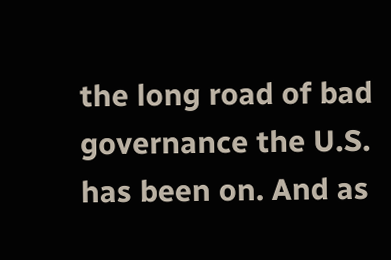the long road of bad governance the U.S. has been on. And as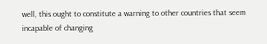well, this ought to constitute a warning to other countries that seem incapable of changing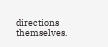directions themselves.